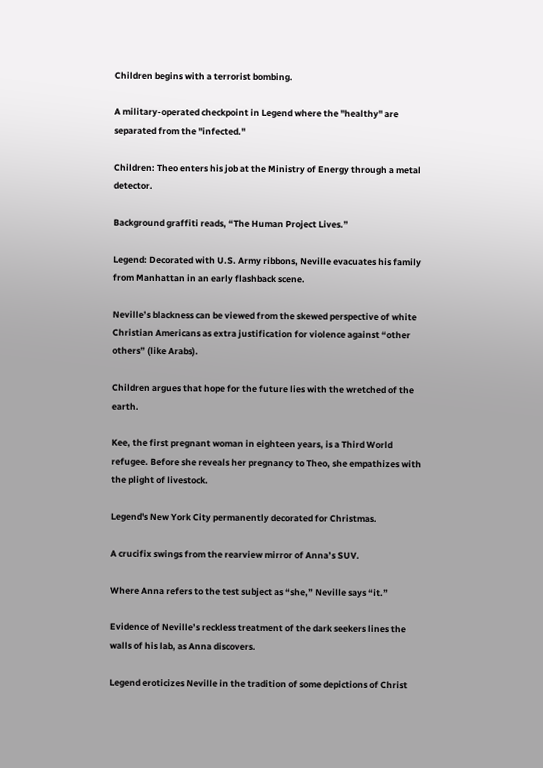Children begins with a terrorist bombing.

A military-operated checkpoint in Legend where the "healthy" are separated from the "infected."

Children: Theo enters his job at the Ministry of Energy through a metal detector.

Background graffiti reads, “The Human Project Lives.”

Legend: Decorated with U.S. Army ribbons, Neville evacuates his family from Manhattan in an early flashback scene.

Neville’s blackness can be viewed from the skewed perspective of white Christian Americans as extra justification for violence against “other others” (like Arabs).

Children argues that hope for the future lies with the wretched of the earth.

Kee, the first pregnant woman in eighteen years, is a Third World refugee. Before she reveals her pregnancy to Theo, she empathizes with the plight of livestock.

Legend's New York City permanently decorated for Christmas.

A crucifix swings from the rearview mirror of Anna’s SUV.

Where Anna refers to the test subject as “she,” Neville says “it.”

Evidence of Neville’s reckless treatment of the dark seekers lines the walls of his lab, as Anna discovers.

Legend eroticizes Neville in the tradition of some depictions of Christ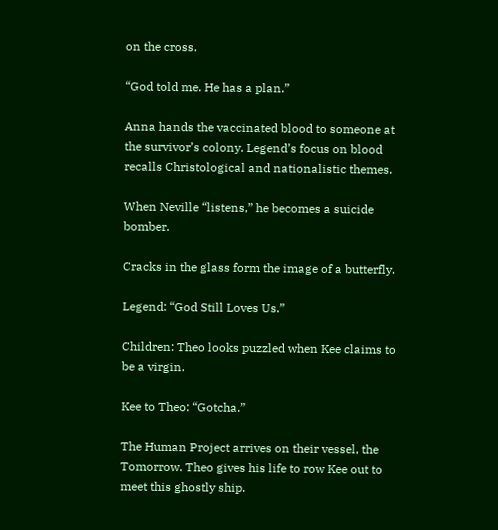on the cross.

“God told me. He has a plan.”

Anna hands the vaccinated blood to someone at the survivor’s colony. Legend’s focus on blood recalls Christological and nationalistic themes.

When Neville “listens,” he becomes a suicide bomber.

Cracks in the glass form the image of a butterfly.

Legend: “God Still Loves Us.”

Children: Theo looks puzzled when Kee claims to be a virgin.

Kee to Theo: “Gotcha.”

The Human Project arrives on their vessel, the Tomorrow. Theo gives his life to row Kee out to meet this ghostly ship.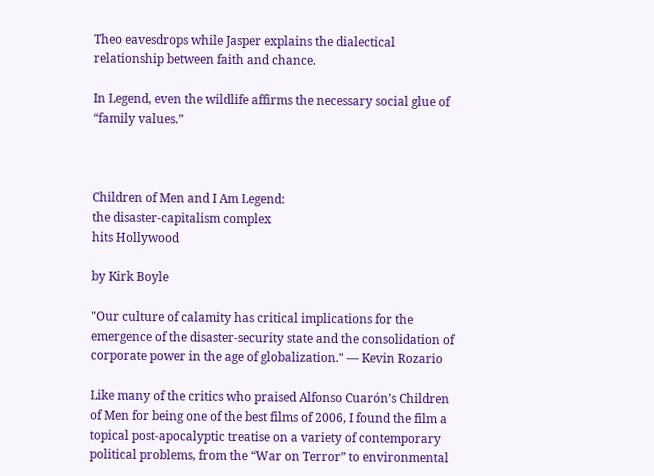Theo eavesdrops while Jasper explains the dialectical relationship between faith and chance.

In Legend, even the wildlife affirms the necessary social glue of “family values.”



Children of Men and I Am Legend:
the disaster-capitalism complex
hits Hollywood

by Kirk Boyle

"Our culture of calamity has critical implications for the emergence of the disaster-security state and the consolidation of corporate power in the age of globalization." — Kevin Rozario

Like many of the critics who praised Alfonso Cuarón’s Children of Men for being one of the best films of 2006, I found the film a topical post-apocalyptic treatise on a variety of contemporary political problems, from the “War on Terror” to environmental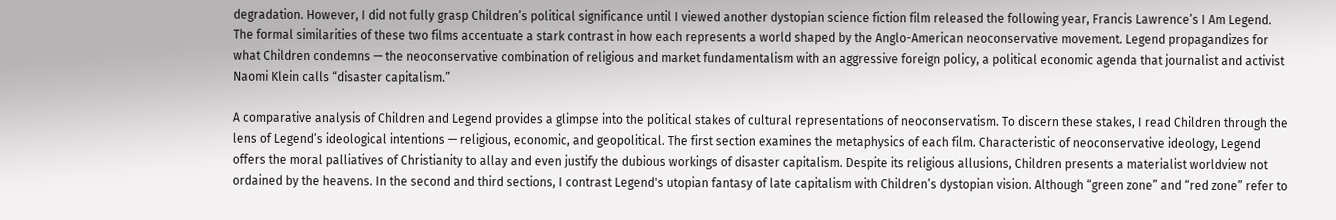degradation. However, I did not fully grasp Children’s political significance until I viewed another dystopian science fiction film released the following year, Francis Lawrence’s I Am Legend. The formal similarities of these two films accentuate a stark contrast in how each represents a world shaped by the Anglo-American neoconservative movement. Legend propagandizes for what Children condemns — the neoconservative combination of religious and market fundamentalism with an aggressive foreign policy, a political economic agenda that journalist and activist Naomi Klein calls “disaster capitalism.”

A comparative analysis of Children and Legend provides a glimpse into the political stakes of cultural representations of neoconservatism. To discern these stakes, I read Children through the lens of Legend’s ideological intentions — religious, economic, and geopolitical. The first section examines the metaphysics of each film. Characteristic of neoconservative ideology, Legend offers the moral palliatives of Christianity to allay and even justify the dubious workings of disaster capitalism. Despite its religious allusions, Children presents a materialist worldview not ordained by the heavens. In the second and third sections, I contrast Legend's utopian fantasy of late capitalism with Children’s dystopian vision. Although “green zone” and “red zone” refer to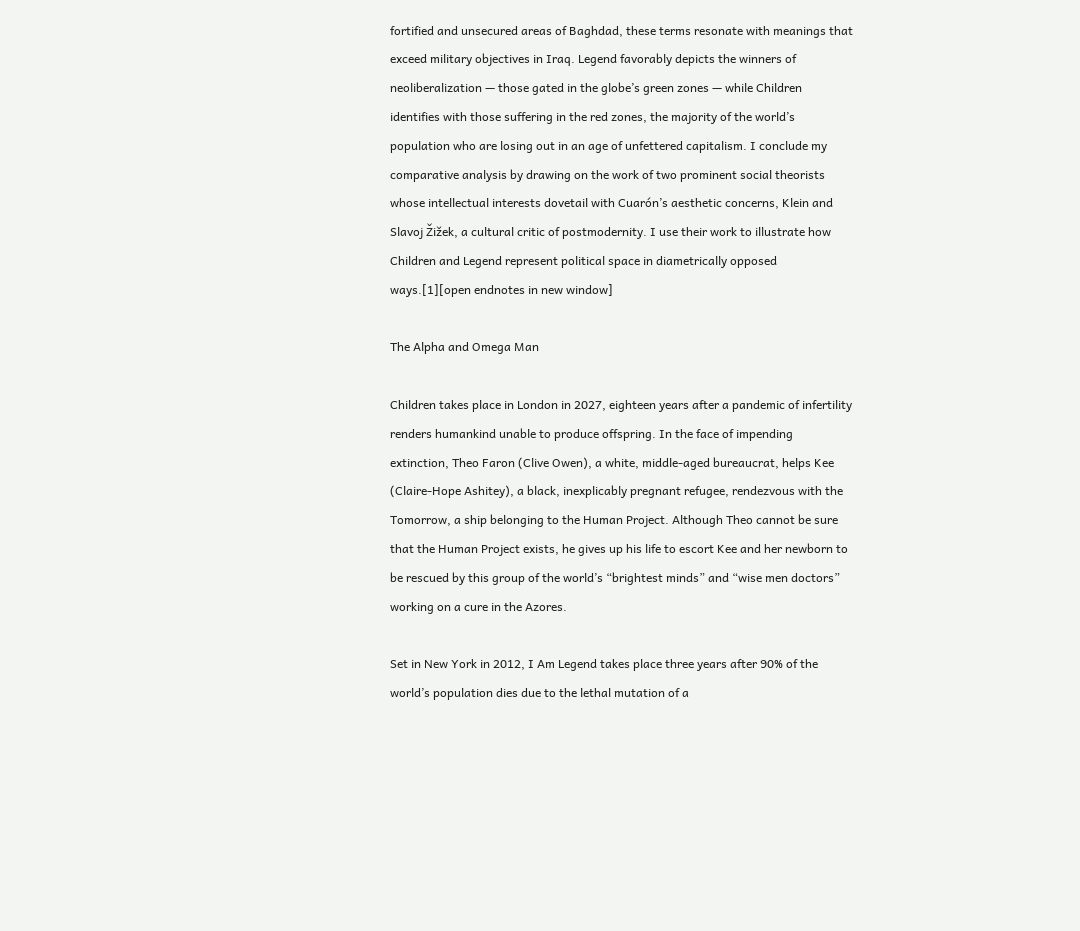fortified and unsecured areas of Baghdad, these terms resonate with meanings that exceed military objectives in Iraq. Legend favorably depicts the winners of neoliberalization — those gated in the globe’s green zones — while Children identifies with those suffering in the red zones, the majority of the world’s population who are losing out in an age of unfettered capitalism. I conclude my comparative analysis by drawing on the work of two prominent social theorists whose intellectual interests dovetail with Cuarón’s aesthetic concerns, Klein and Slavoj Žižek, a cultural critic of postmodernity. I use their work to illustrate how Children and Legend represent political space in diametrically opposed ways.[1][open endnotes in new window]

The Alpha and Omega Man

Children takes place in London in 2027, eighteen years after a pandemic of infertility renders humankind unable to produce offspring. In the face of impending extinction, Theo Faron (Clive Owen), a white, middle-aged bureaucrat, helps Kee (Claire-Hope Ashitey), a black, inexplicably pregnant refugee, rendezvous with the Tomorrow, a ship belonging to the Human Project. Although Theo cannot be sure that the Human Project exists, he gives up his life to escort Kee and her newborn to be rescued by this group of the world’s “brightest minds” and “wise men doctors” working on a cure in the Azores.

Set in New York in 2012, I Am Legend takes place three years after 90% of the world’s population dies due to the lethal mutation of a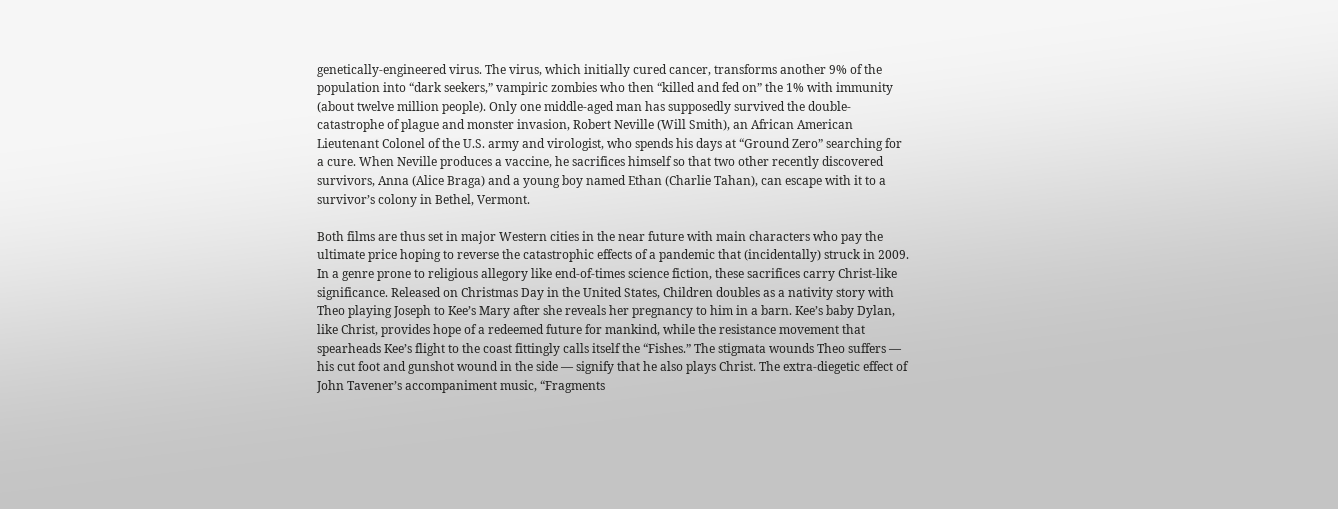genetically-engineered virus. The virus, which initially cured cancer, transforms another 9% of the population into “dark seekers,” vampiric zombies who then “killed and fed on” the 1% with immunity (about twelve million people). Only one middle-aged man has supposedly survived the double-catastrophe of plague and monster invasion, Robert Neville (Will Smith), an African American Lieutenant Colonel of the U.S. army and virologist, who spends his days at “Ground Zero” searching for a cure. When Neville produces a vaccine, he sacrifices himself so that two other recently discovered survivors, Anna (Alice Braga) and a young boy named Ethan (Charlie Tahan), can escape with it to a survivor’s colony in Bethel, Vermont.

Both films are thus set in major Western cities in the near future with main characters who pay the ultimate price hoping to reverse the catastrophic effects of a pandemic that (incidentally) struck in 2009. In a genre prone to religious allegory like end-of-times science fiction, these sacrifices carry Christ-like significance. Released on Christmas Day in the United States, Children doubles as a nativity story with Theo playing Joseph to Kee’s Mary after she reveals her pregnancy to him in a barn. Kee’s baby Dylan, like Christ, provides hope of a redeemed future for mankind, while the resistance movement that spearheads Kee’s flight to the coast fittingly calls itself the “Fishes.” The stigmata wounds Theo suffers — his cut foot and gunshot wound in the side — signify that he also plays Christ. The extra-diegetic effect of John Tavener’s accompaniment music, “Fragments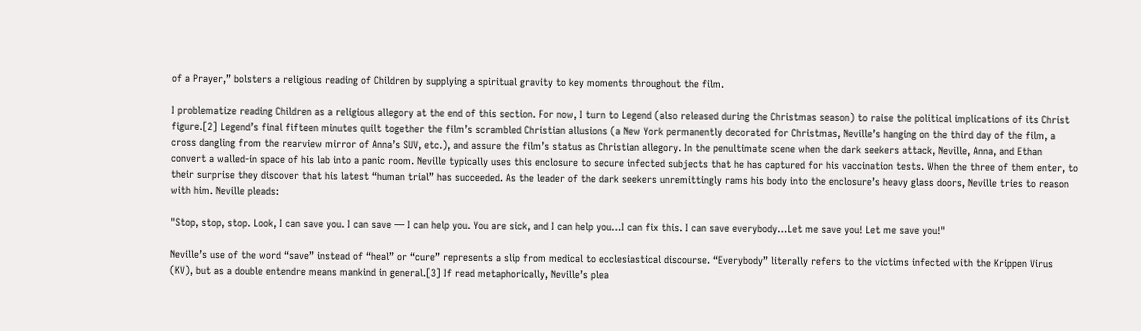of a Prayer,” bolsters a religious reading of Children by supplying a spiritual gravity to key moments throughout the film.

I problematize reading Children as a religious allegory at the end of this section. For now, I turn to Legend (also released during the Christmas season) to raise the political implications of its Christ figure.[2] Legend’s final fifteen minutes quilt together the film’s scrambled Christian allusions (a New York permanently decorated for Christmas, Neville’s hanging on the third day of the film, a cross dangling from the rearview mirror of Anna’s SUV, etc.), and assure the film’s status as Christian allegory. In the penultimate scene when the dark seekers attack, Neville, Anna, and Ethan convert a walled-in space of his lab into a panic room. Neville typically uses this enclosure to secure infected subjects that he has captured for his vaccination tests. When the three of them enter, to their surprise they discover that his latest “human trial” has succeeded. As the leader of the dark seekers unremittingly rams his body into the enclosure’s heavy glass doors, Neville tries to reason with him. Neville pleads:

"Stop, stop, stop. Look, I can save you. I can save — I can help you. You are sick, and I can help you…I can fix this. I can save everybody…Let me save you! Let me save you!"

Neville’s use of the word “save” instead of “heal” or “cure” represents a slip from medical to ecclesiastical discourse. “Everybody” literally refers to the victims infected with the Krippen Virus (KV), but as a double entendre means mankind in general.[3] If read metaphorically, Neville’s plea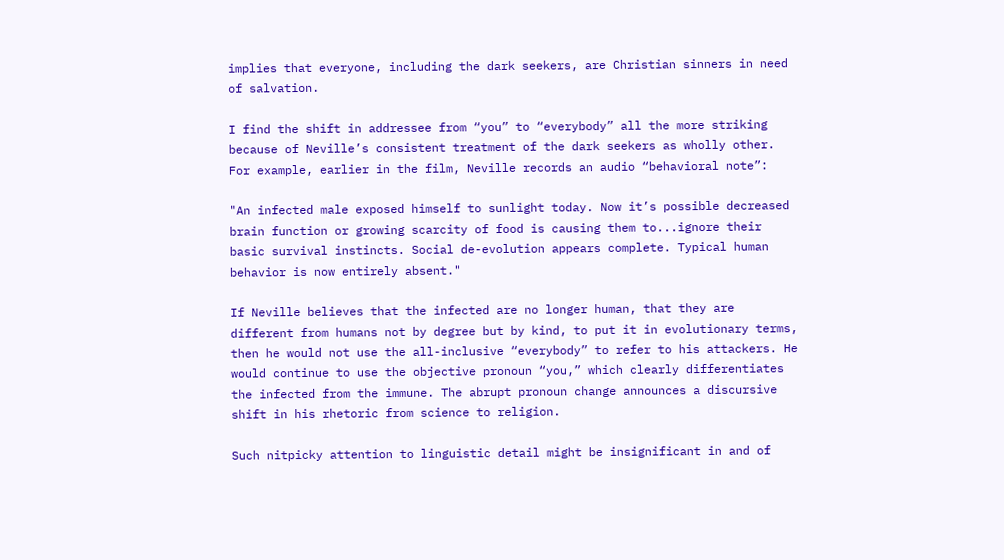implies that everyone, including the dark seekers, are Christian sinners in need of salvation.

I find the shift in addressee from “you” to “everybody” all the more striking because of Neville’s consistent treatment of the dark seekers as wholly other. For example, earlier in the film, Neville records an audio “behavioral note”:

"An infected male exposed himself to sunlight today. Now it’s possible decreased brain function or growing scarcity of food is causing them to...ignore their basic survival instincts. Social de-evolution appears complete. Typical human behavior is now entirely absent."

If Neville believes that the infected are no longer human, that they are different from humans not by degree but by kind, to put it in evolutionary terms, then he would not use the all-inclusive “everybody” to refer to his attackers. He would continue to use the objective pronoun “you,” which clearly differentiates the infected from the immune. The abrupt pronoun change announces a discursive shift in his rhetoric from science to religion.

Such nitpicky attention to linguistic detail might be insignificant in and of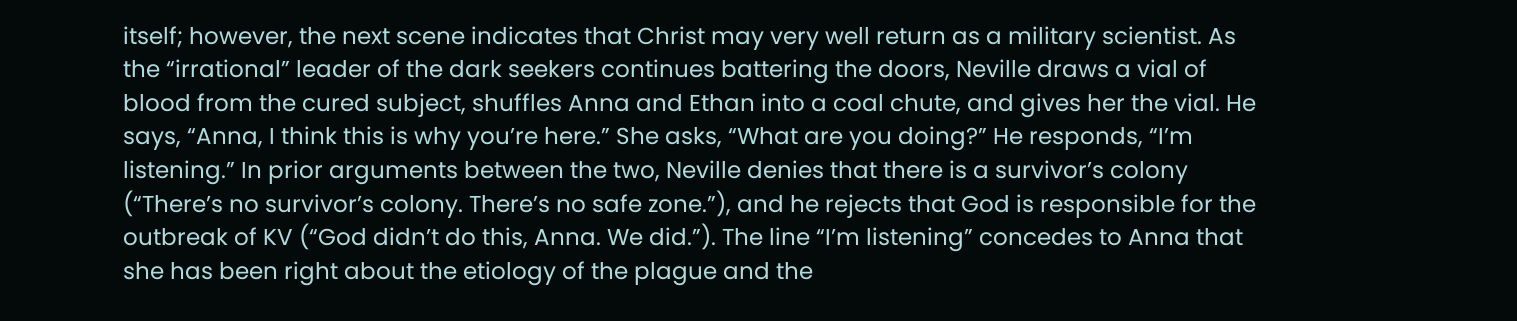itself; however, the next scene indicates that Christ may very well return as a military scientist. As the “irrational” leader of the dark seekers continues battering the doors, Neville draws a vial of blood from the cured subject, shuffles Anna and Ethan into a coal chute, and gives her the vial. He says, “Anna, I think this is why you’re here.” She asks, “What are you doing?” He responds, “I’m listening.” In prior arguments between the two, Neville denies that there is a survivor’s colony (“There’s no survivor’s colony. There’s no safe zone.”), and he rejects that God is responsible for the outbreak of KV (“God didn’t do this, Anna. We did.”). The line “I’m listening” concedes to Anna that she has been right about the etiology of the plague and the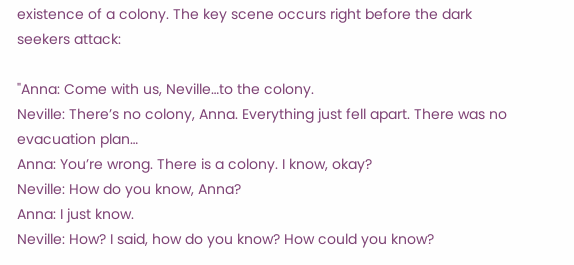existence of a colony. The key scene occurs right before the dark seekers attack:

"Anna: Come with us, Neville…to the colony.
Neville: There’s no colony, Anna. Everything just fell apart. There was no evacuation plan…
Anna: You’re wrong. There is a colony. I know, okay?
Neville: How do you know, Anna?
Anna: I just know.
Neville: How? I said, how do you know? How could you know?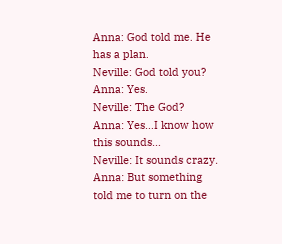Anna: God told me. He has a plan.
Neville: God told you?
Anna: Yes.
Neville: The God?
Anna: Yes…I know how this sounds…
Neville: It sounds crazy.
Anna: But something told me to turn on the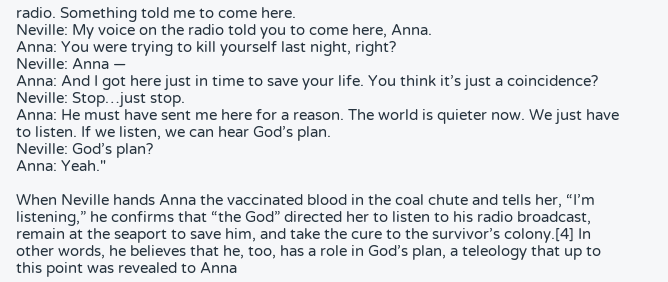radio. Something told me to come here.
Neville: My voice on the radio told you to come here, Anna.
Anna: You were trying to kill yourself last night, right?
Neville: Anna —
Anna: And I got here just in time to save your life. You think it’s just a coincidence?
Neville: Stop…just stop.
Anna: He must have sent me here for a reason. The world is quieter now. We just have to listen. If we listen, we can hear God’s plan.
Neville: God’s plan?
Anna: Yeah."

When Neville hands Anna the vaccinated blood in the coal chute and tells her, “I’m listening,” he confirms that “the God” directed her to listen to his radio broadcast, remain at the seaport to save him, and take the cure to the survivor’s colony.[4] In other words, he believes that he, too, has a role in God’s plan, a teleology that up to this point was revealed to Anna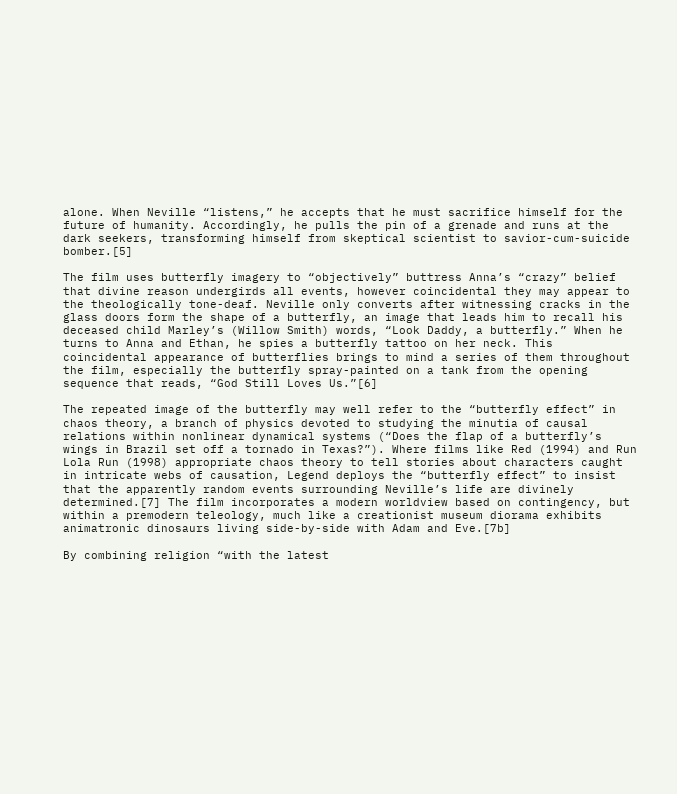alone. When Neville “listens,” he accepts that he must sacrifice himself for the future of humanity. Accordingly, he pulls the pin of a grenade and runs at the dark seekers, transforming himself from skeptical scientist to savior-cum-suicide bomber.[5]

The film uses butterfly imagery to “objectively” buttress Anna’s “crazy” belief that divine reason undergirds all events, however coincidental they may appear to the theologically tone-deaf. Neville only converts after witnessing cracks in the glass doors form the shape of a butterfly, an image that leads him to recall his deceased child Marley’s (Willow Smith) words, “Look Daddy, a butterfly.” When he turns to Anna and Ethan, he spies a butterfly tattoo on her neck. This coincidental appearance of butterflies brings to mind a series of them throughout the film, especially the butterfly spray-painted on a tank from the opening sequence that reads, “God Still Loves Us.”[6]

The repeated image of the butterfly may well refer to the “butterfly effect” in chaos theory, a branch of physics devoted to studying the minutia of causal relations within nonlinear dynamical systems (“Does the flap of a butterfly’s wings in Brazil set off a tornado in Texas?”). Where films like Red (1994) and Run Lola Run (1998) appropriate chaos theory to tell stories about characters caught in intricate webs of causation, Legend deploys the “butterfly effect” to insist that the apparently random events surrounding Neville’s life are divinely determined.[7] The film incorporates a modern worldview based on contingency, but within a premodern teleology, much like a creationist museum diorama exhibits animatronic dinosaurs living side-by-side with Adam and Eve.[7b]

By combining religion “with the latest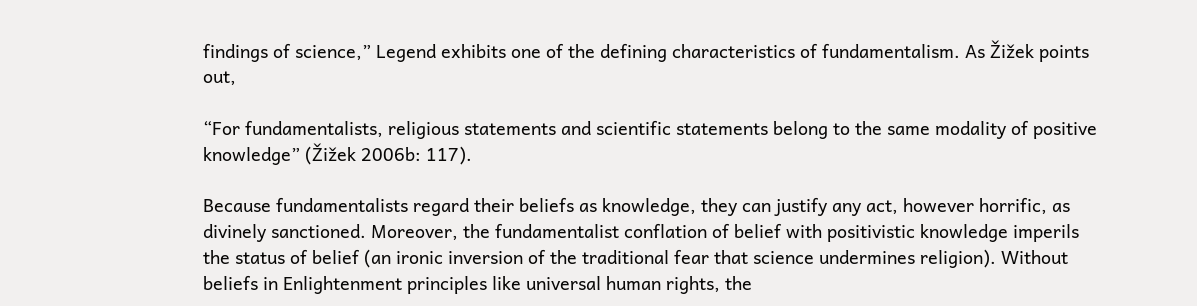findings of science,” Legend exhibits one of the defining characteristics of fundamentalism. As Žižek points out,

“For fundamentalists, religious statements and scientific statements belong to the same modality of positive knowledge” (Žižek 2006b: 117).

Because fundamentalists regard their beliefs as knowledge, they can justify any act, however horrific, as divinely sanctioned. Moreover, the fundamentalist conflation of belief with positivistic knowledge imperils the status of belief (an ironic inversion of the traditional fear that science undermines religion). Without beliefs in Enlightenment principles like universal human rights, the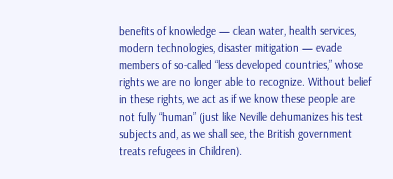benefits of knowledge — clean water, health services, modern technologies, disaster mitigation — evade members of so-called “less developed countries,” whose rights we are no longer able to recognize. Without belief in these rights, we act as if we know these people are not fully “human” (just like Neville dehumanizes his test subjects and, as we shall see, the British government treats refugees in Children).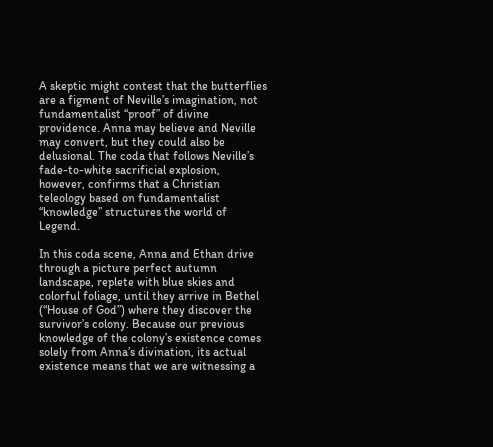A skeptic might contest that the butterflies are a figment of Neville’s imagination, not fundamentalist “proof” of divine providence. Anna may believe and Neville may convert, but they could also be delusional. The coda that follows Neville’s fade-to-white sacrificial explosion, however, confirms that a Christian teleology based on fundamentalist “knowledge” structures the world of Legend.

In this coda scene, Anna and Ethan drive through a picture perfect autumn landscape, replete with blue skies and colorful foliage, until they arrive in Bethel (“House of God”) where they discover the survivor’s colony. Because our previous knowledge of the colony’s existence comes solely from Anna’s divination, its actual existence means that we are witnessing a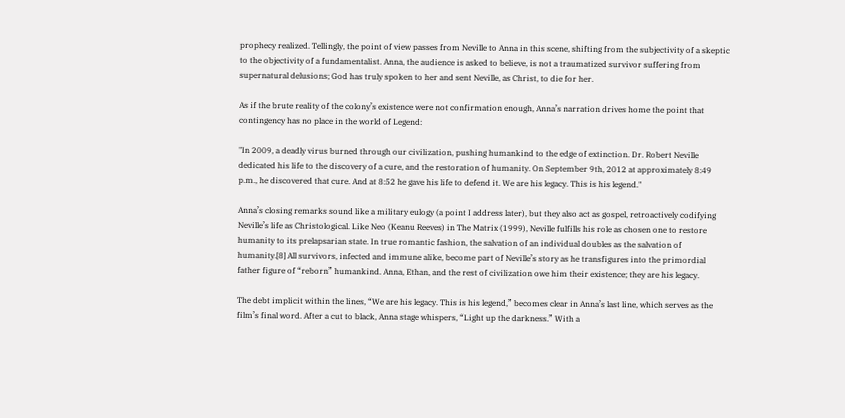prophecy realized. Tellingly, the point of view passes from Neville to Anna in this scene, shifting from the subjectivity of a skeptic to the objectivity of a fundamentalist. Anna, the audience is asked to believe, is not a traumatized survivor suffering from supernatural delusions; God has truly spoken to her and sent Neville, as Christ, to die for her.

As if the brute reality of the colony’s existence were not confirmation enough, Anna’s narration drives home the point that contingency has no place in the world of Legend:

"In 2009, a deadly virus burned through our civilization, pushing humankind to the edge of extinction. Dr. Robert Neville dedicated his life to the discovery of a cure, and the restoration of humanity. On September 9th, 2012 at approximately 8:49 p.m., he discovered that cure. And at 8:52 he gave his life to defend it. We are his legacy. This is his legend."

Anna’s closing remarks sound like a military eulogy (a point I address later), but they also act as gospel, retroactively codifying Neville’s life as Christological. Like Neo (Keanu Reeves) in The Matrix (1999), Neville fulfills his role as chosen one to restore humanity to its prelapsarian state. In true romantic fashion, the salvation of an individual doubles as the salvation of humanity.[8] All survivors, infected and immune alike, become part of Neville’s story as he transfigures into the primordial father figure of “reborn” humankind. Anna, Ethan, and the rest of civilization owe him their existence; they are his legacy.

The debt implicit within the lines, “We are his legacy. This is his legend,” becomes clear in Anna’s last line, which serves as the film’s final word. After a cut to black, Anna stage whispers, “Light up the darkness.” With a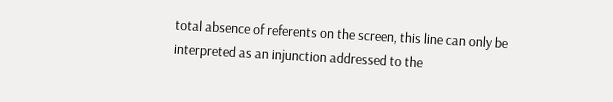total absence of referents on the screen, this line can only be interpreted as an injunction addressed to the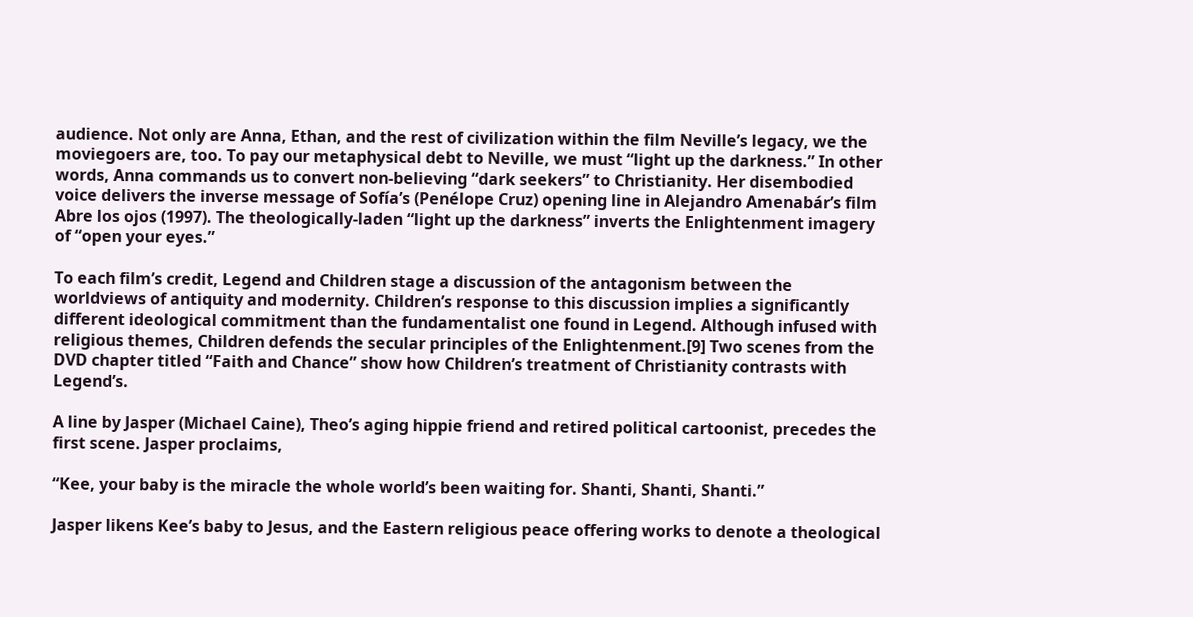audience. Not only are Anna, Ethan, and the rest of civilization within the film Neville’s legacy, we the moviegoers are, too. To pay our metaphysical debt to Neville, we must “light up the darkness.” In other words, Anna commands us to convert non-believing “dark seekers” to Christianity. Her disembodied voice delivers the inverse message of Sofía’s (Penélope Cruz) opening line in Alejandro Amenabár’s film Abre los ojos (1997). The theologically-laden “light up the darkness” inverts the Enlightenment imagery of “open your eyes.”

To each film’s credit, Legend and Children stage a discussion of the antagonism between the worldviews of antiquity and modernity. Children’s response to this discussion implies a significantly different ideological commitment than the fundamentalist one found in Legend. Although infused with religious themes, Children defends the secular principles of the Enlightenment.[9] Two scenes from the DVD chapter titled “Faith and Chance” show how Children’s treatment of Christianity contrasts with Legend’s.

A line by Jasper (Michael Caine), Theo’s aging hippie friend and retired political cartoonist, precedes the first scene. Jasper proclaims,

“Kee, your baby is the miracle the whole world’s been waiting for. Shanti, Shanti, Shanti.”

Jasper likens Kee’s baby to Jesus, and the Eastern religious peace offering works to denote a theological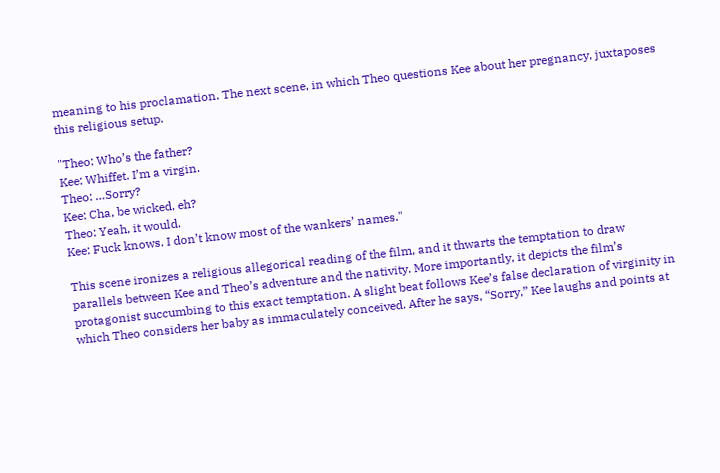meaning to his proclamation. The next scene, in which Theo questions Kee about her pregnancy, juxtaposes this religious setup.

"Theo: Who’s the father?
Kee: Whiffet. I’m a virgin.
Theo: …Sorry?
Kee: Cha, be wicked, eh?
Theo: Yeah, it would.
Kee: Fuck knows. I don’t know most of the wankers’ names."

This scene ironizes a religious allegorical reading of the film, and it thwarts the temptation to draw parallels between Kee and Theo’s adventure and the nativity. More importantly, it depicts the film’s protagonist succumbing to this exact temptation. A slight beat follows Kee’s false declaration of virginity in which Theo considers her baby as immaculately conceived. After he says, “Sorry,” Kee laughs and points at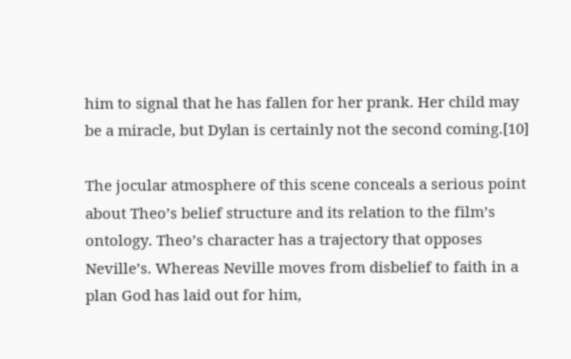him to signal that he has fallen for her prank. Her child may be a miracle, but Dylan is certainly not the second coming.[10]

The jocular atmosphere of this scene conceals a serious point about Theo’s belief structure and its relation to the film’s ontology. Theo’s character has a trajectory that opposes Neville’s. Whereas Neville moves from disbelief to faith in a plan God has laid out for him,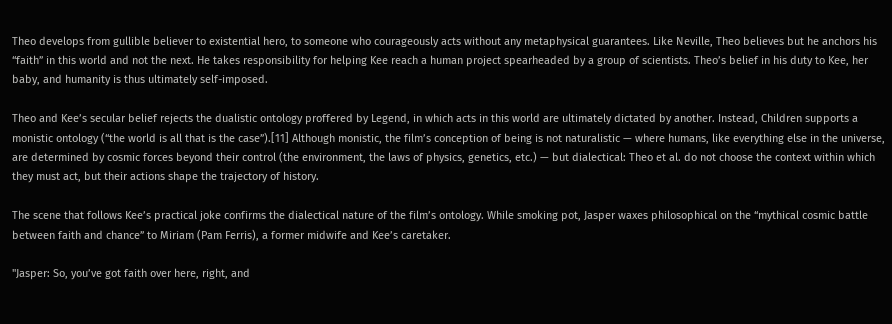Theo develops from gullible believer to existential hero, to someone who courageously acts without any metaphysical guarantees. Like Neville, Theo believes but he anchors his “faith” in this world and not the next. He takes responsibility for helping Kee reach a human project spearheaded by a group of scientists. Theo’s belief in his duty to Kee, her baby, and humanity is thus ultimately self-imposed.

Theo and Kee’s secular belief rejects the dualistic ontology proffered by Legend, in which acts in this world are ultimately dictated by another. Instead, Children supports a monistic ontology (“the world is all that is the case”).[11] Although monistic, the film’s conception of being is not naturalistic — where humans, like everything else in the universe, are determined by cosmic forces beyond their control (the environment, the laws of physics, genetics, etc.) — but dialectical: Theo et al. do not choose the context within which they must act, but their actions shape the trajectory of history.

The scene that follows Kee’s practical joke confirms the dialectical nature of the film’s ontology. While smoking pot, Jasper waxes philosophical on the “mythical cosmic battle between faith and chance” to Miriam (Pam Ferris), a former midwife and Kee’s caretaker.

"Jasper: So, you’ve got faith over here, right, and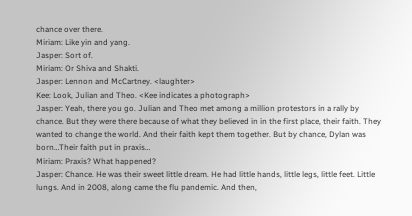chance over there.
Miriam: Like yin and yang.
Jasper: Sort of.
Miriam: Or Shiva and Shakti.
Jasper: Lennon and McCartney. <laughter>
Kee: Look, Julian and Theo. <Kee indicates a photograph>
Jasper: Yeah, there you go. Julian and Theo met among a million protestors in a rally by chance. But they were there because of what they believed in in the first place, their faith. They wanted to change the world. And their faith kept them together. But by chance, Dylan was born…Their faith put in praxis…
Miriam: Praxis? What happened?
Jasper: Chance. He was their sweet little dream. He had little hands, little legs, little feet. Little lungs. And in 2008, along came the flu pandemic. And then,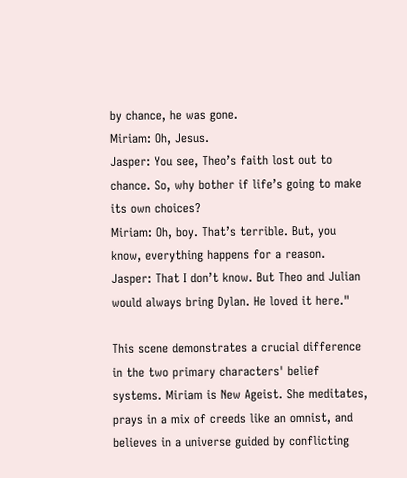by chance, he was gone.
Miriam: Oh, Jesus.
Jasper: You see, Theo’s faith lost out to chance. So, why bother if life’s going to make its own choices?
Miriam: Oh, boy. That’s terrible. But, you know, everything happens for a reason.
Jasper: That I don’t know. But Theo and Julian would always bring Dylan. He loved it here."

This scene demonstrates a crucial difference in the two primary characters' belief systems. Miriam is New Ageist. She meditates, prays in a mix of creeds like an omnist, and believes in a universe guided by conflicting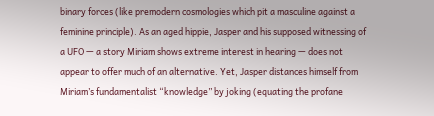binary forces (like premodern cosmologies which pit a masculine against a feminine principle). As an aged hippie, Jasper and his supposed witnessing of a UFO — a story Miriam shows extreme interest in hearing — does not appear to offer much of an alternative. Yet, Jasper distances himself from Miriam’s fundamentalist “knowledge” by joking (equating the profane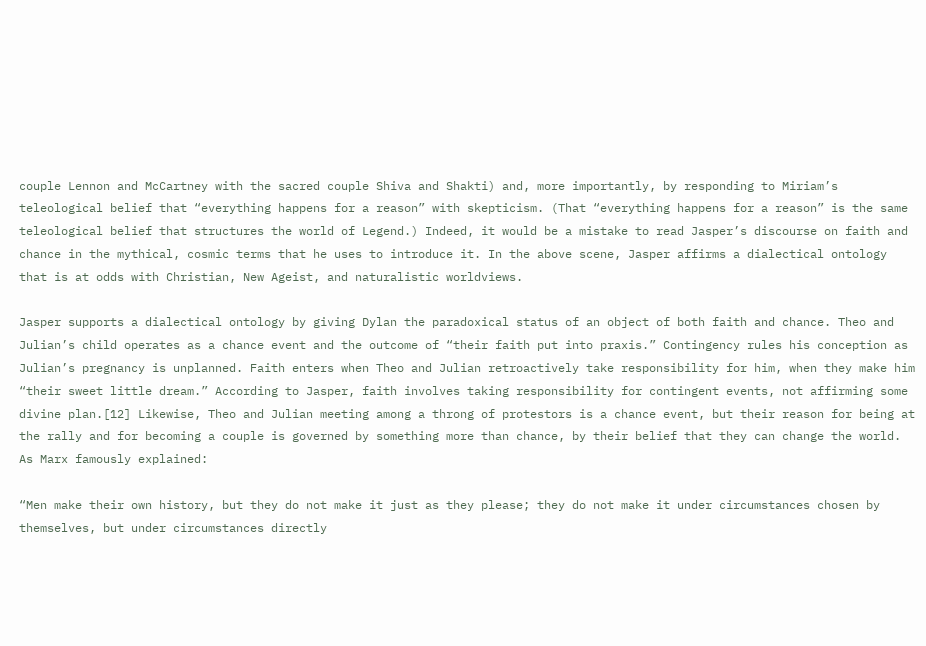couple Lennon and McCartney with the sacred couple Shiva and Shakti) and, more importantly, by responding to Miriam’s teleological belief that “everything happens for a reason” with skepticism. (That “everything happens for a reason” is the same teleological belief that structures the world of Legend.) Indeed, it would be a mistake to read Jasper’s discourse on faith and chance in the mythical, cosmic terms that he uses to introduce it. In the above scene, Jasper affirms a dialectical ontology that is at odds with Christian, New Ageist, and naturalistic worldviews.

Jasper supports a dialectical ontology by giving Dylan the paradoxical status of an object of both faith and chance. Theo and Julian’s child operates as a chance event and the outcome of “their faith put into praxis.” Contingency rules his conception as Julian’s pregnancy is unplanned. Faith enters when Theo and Julian retroactively take responsibility for him, when they make him “their sweet little dream.” According to Jasper, faith involves taking responsibility for contingent events, not affirming some divine plan.[12] Likewise, Theo and Julian meeting among a throng of protestors is a chance event, but their reason for being at the rally and for becoming a couple is governed by something more than chance, by their belief that they can change the world. As Marx famously explained:

“Men make their own history, but they do not make it just as they please; they do not make it under circumstances chosen by themselves, but under circumstances directly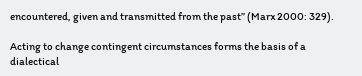encountered, given and transmitted from the past” (Marx 2000: 329).

Acting to change contingent circumstances forms the basis of a dialectical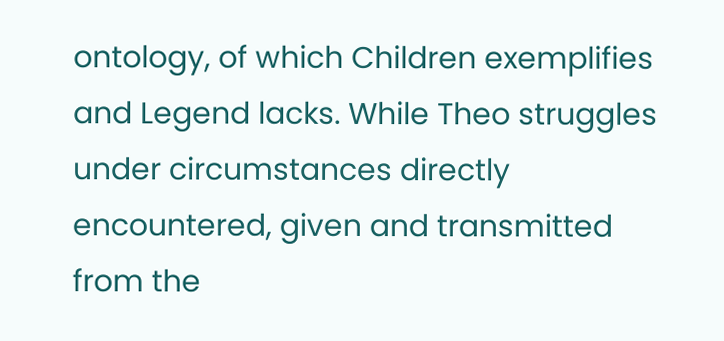ontology, of which Children exemplifies and Legend lacks. While Theo struggles under circumstances directly encountered, given and transmitted from the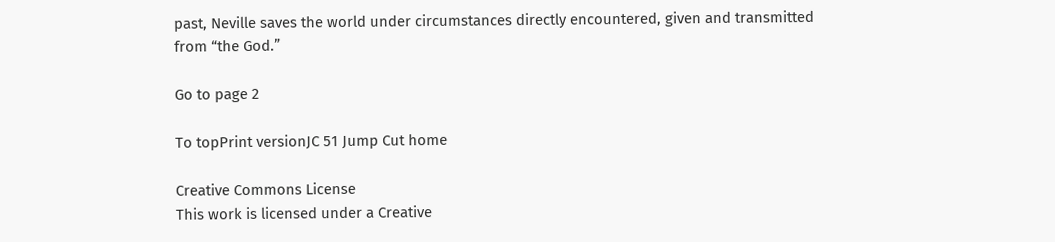past, Neville saves the world under circumstances directly encountered, given and transmitted from “the God.”

Go to page 2

To topPrint versionJC 51 Jump Cut home

Creative Commons License
This work is licensed under a Creative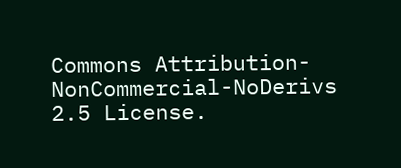Commons Attribution-NonCommercial-NoDerivs 2.5 License.